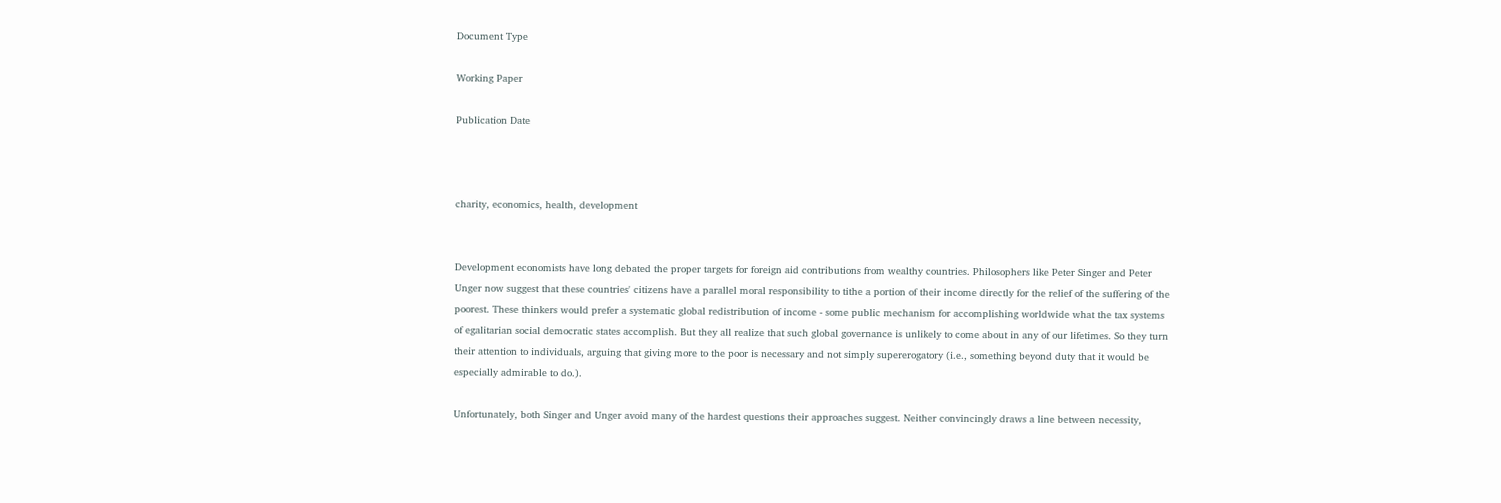Document Type

Working Paper

Publication Date



charity, economics, health, development


Development economists have long debated the proper targets for foreign aid contributions from wealthy countries. Philosophers like Peter Singer and Peter Unger now suggest that these countries' citizens have a parallel moral responsibility to tithe a portion of their income directly for the relief of the suffering of the poorest. These thinkers would prefer a systematic global redistribution of income - some public mechanism for accomplishing worldwide what the tax systems of egalitarian social democratic states accomplish. But they all realize that such global governance is unlikely to come about in any of our lifetimes. So they turn their attention to individuals, arguing that giving more to the poor is necessary and not simply supererogatory (i.e., something beyond duty that it would be especially admirable to do.).

Unfortunately, both Singer and Unger avoid many of the hardest questions their approaches suggest. Neither convincingly draws a line between necessity,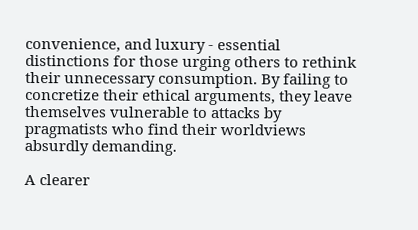convenience, and luxury - essential distinctions for those urging others to rethink their unnecessary consumption. By failing to concretize their ethical arguments, they leave themselves vulnerable to attacks by pragmatists who find their worldviews absurdly demanding.

A clearer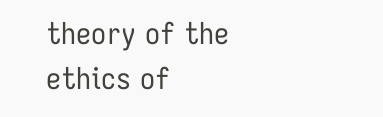theory of the ethics of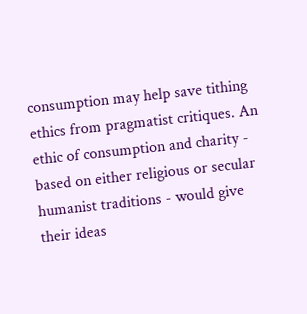consumption may help save tithing ethics from pragmatist critiques. An ethic of consumption and charity - based on either religious or secular humanist traditions - would give their ideas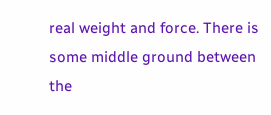real weight and force. There is some middle ground between the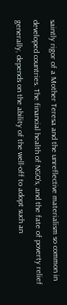saintly rigor of a Mother Teresa and the unreflective materialism so common in developed countries. The financial health of NGO's, and the fate of poverty relief generally, depends on the ability of the well-off to adopt such an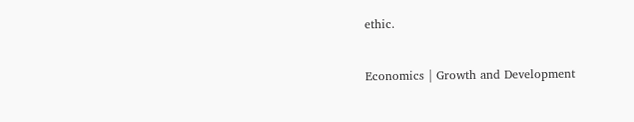ethic.


Economics | Growth and Development